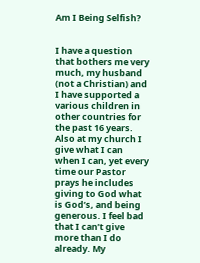Am I Being Selfish?


I have a question that bothers me very much, my husband (not a Christian) and I have supported a various children in other countries for the past 16 years. Also at my church I give what I can when I can, yet every time our Pastor prays he includes giving to God what is God’s, and being generous. I feel bad that I can’t give more than I do already. My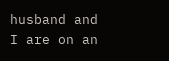husband and I are on an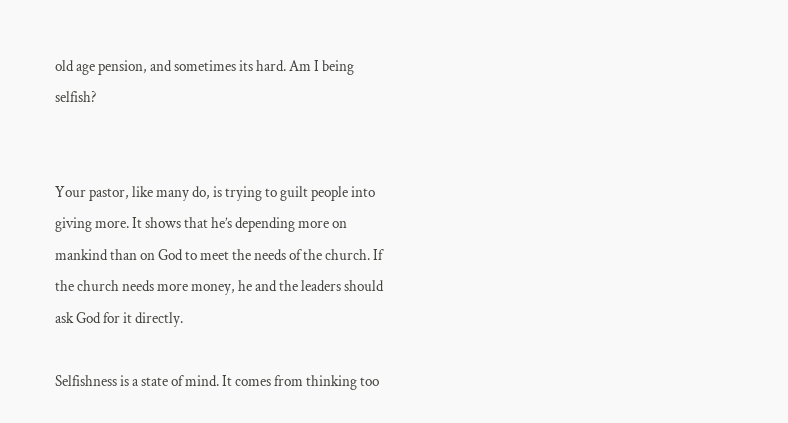old age pension, and sometimes its hard. Am I being selfish?


Your pastor, like many do, is trying to guilt people into giving more. It shows that he’s depending more on mankind than on God to meet the needs of the church. If the church needs more money, he and the leaders should ask God for it directly.

Selfishness is a state of mind. It comes from thinking too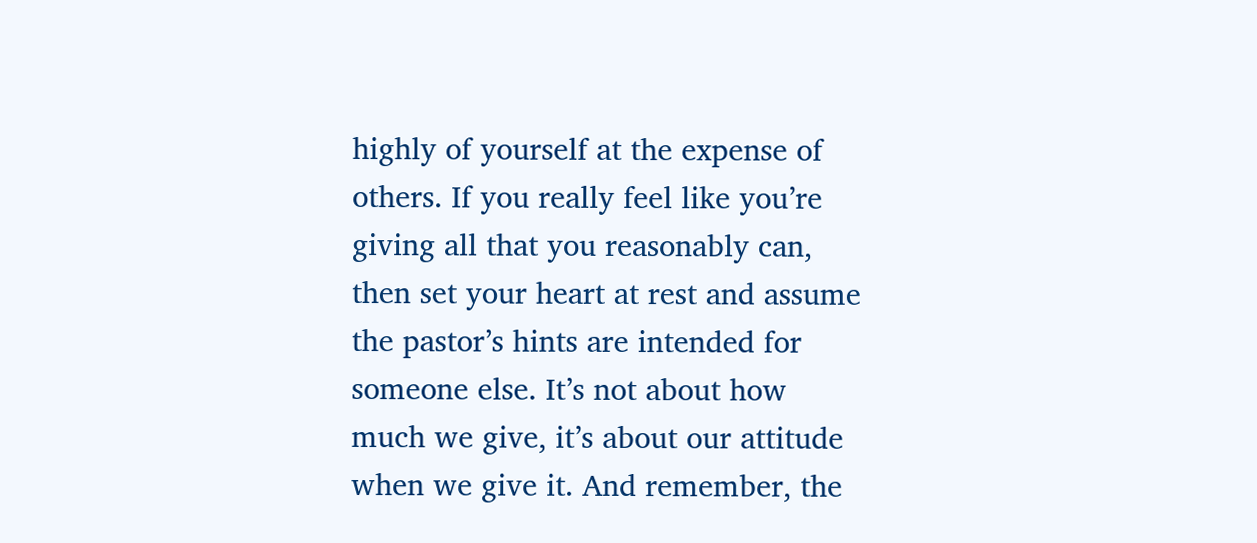highly of yourself at the expense of others. If you really feel like you’re giving all that you reasonably can, then set your heart at rest and assume the pastor’s hints are intended for someone else. It’s not about how much we give, it’s about our attitude when we give it. And remember, the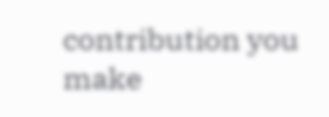contribution you make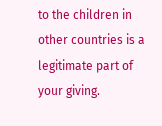to the children in other countries is a legitimate part of your giving.